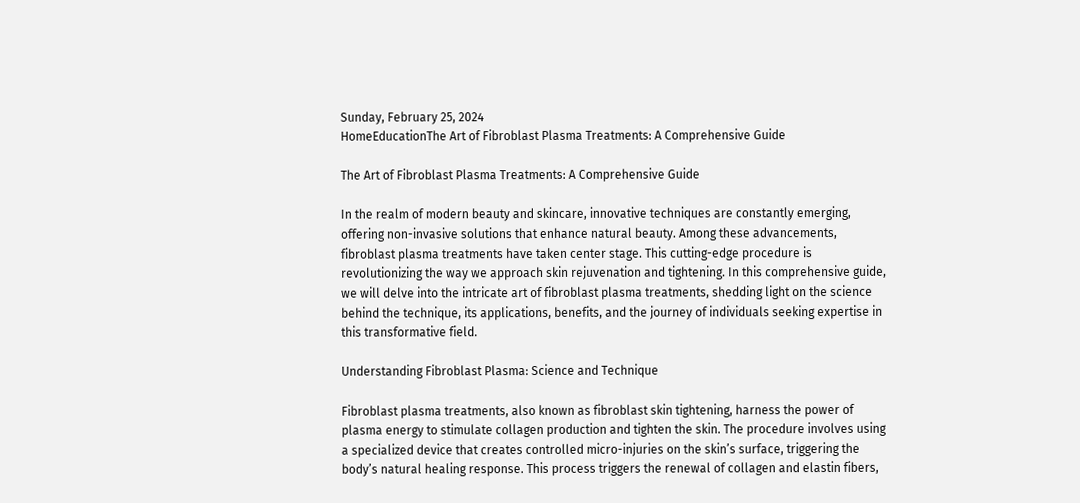Sunday, February 25, 2024
HomeEducationThe Art of Fibroblast Plasma Treatments: A Comprehensive Guide

The Art of Fibroblast Plasma Treatments: A Comprehensive Guide

In the realm of modern beauty and skincare, innovative techniques are constantly emerging, offering non-invasive solutions that enhance natural beauty. Among these advancements, fibroblast plasma treatments have taken center stage. This cutting-edge procedure is revolutionizing the way we approach skin rejuvenation and tightening. In this comprehensive guide, we will delve into the intricate art of fibroblast plasma treatments, shedding light on the science behind the technique, its applications, benefits, and the journey of individuals seeking expertise in this transformative field.

Understanding Fibroblast Plasma: Science and Technique

Fibroblast plasma treatments, also known as fibroblast skin tightening, harness the power of plasma energy to stimulate collagen production and tighten the skin. The procedure involves using a specialized device that creates controlled micro-injuries on the skin’s surface, triggering the body’s natural healing response. This process triggers the renewal of collagen and elastin fibers,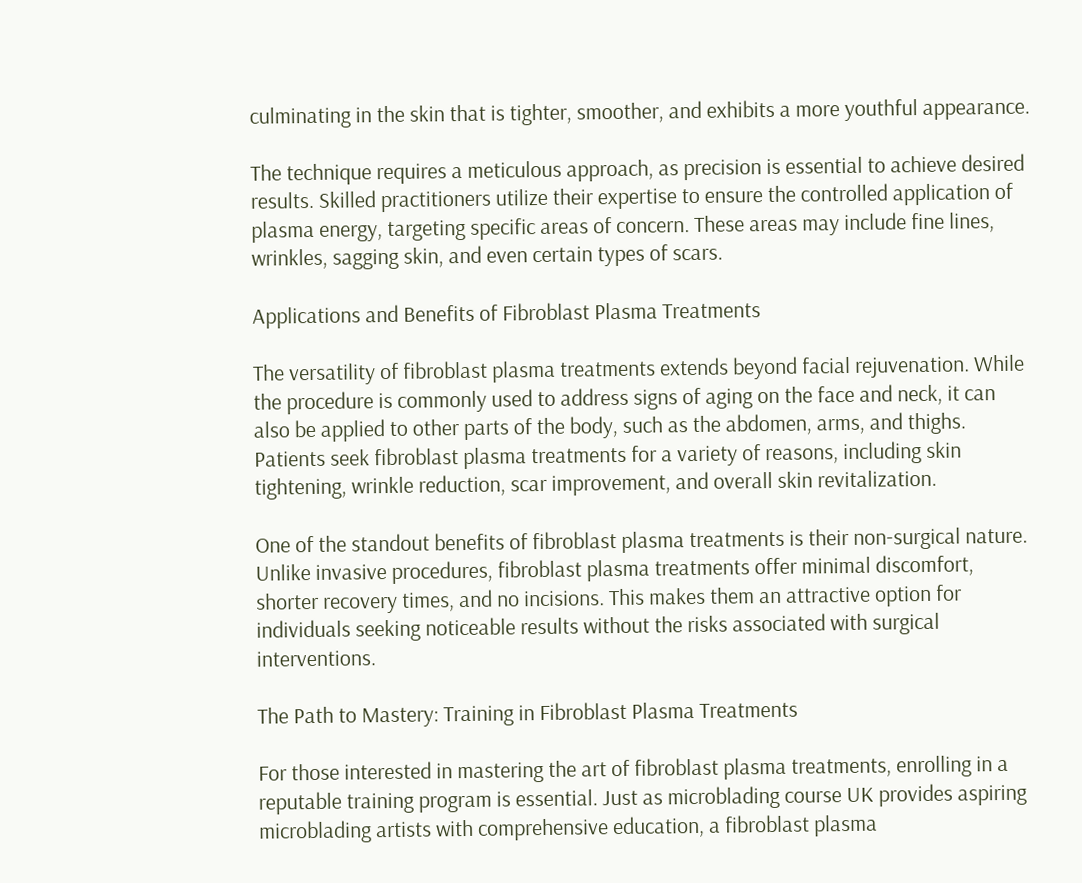culminating in the skin that is tighter, smoother, and exhibits a more youthful appearance.

The technique requires a meticulous approach, as precision is essential to achieve desired results. Skilled practitioners utilize their expertise to ensure the controlled application of plasma energy, targeting specific areas of concern. These areas may include fine lines, wrinkles, sagging skin, and even certain types of scars.

Applications and Benefits of Fibroblast Plasma Treatments

The versatility of fibroblast plasma treatments extends beyond facial rejuvenation. While the procedure is commonly used to address signs of aging on the face and neck, it can also be applied to other parts of the body, such as the abdomen, arms, and thighs. Patients seek fibroblast plasma treatments for a variety of reasons, including skin tightening, wrinkle reduction, scar improvement, and overall skin revitalization.

One of the standout benefits of fibroblast plasma treatments is their non-surgical nature. Unlike invasive procedures, fibroblast plasma treatments offer minimal discomfort, shorter recovery times, and no incisions. This makes them an attractive option for individuals seeking noticeable results without the risks associated with surgical interventions.

The Path to Mastery: Training in Fibroblast Plasma Treatments

For those interested in mastering the art of fibroblast plasma treatments, enrolling in a reputable training program is essential. Just as microblading course UK provides aspiring microblading artists with comprehensive education, a fibroblast plasma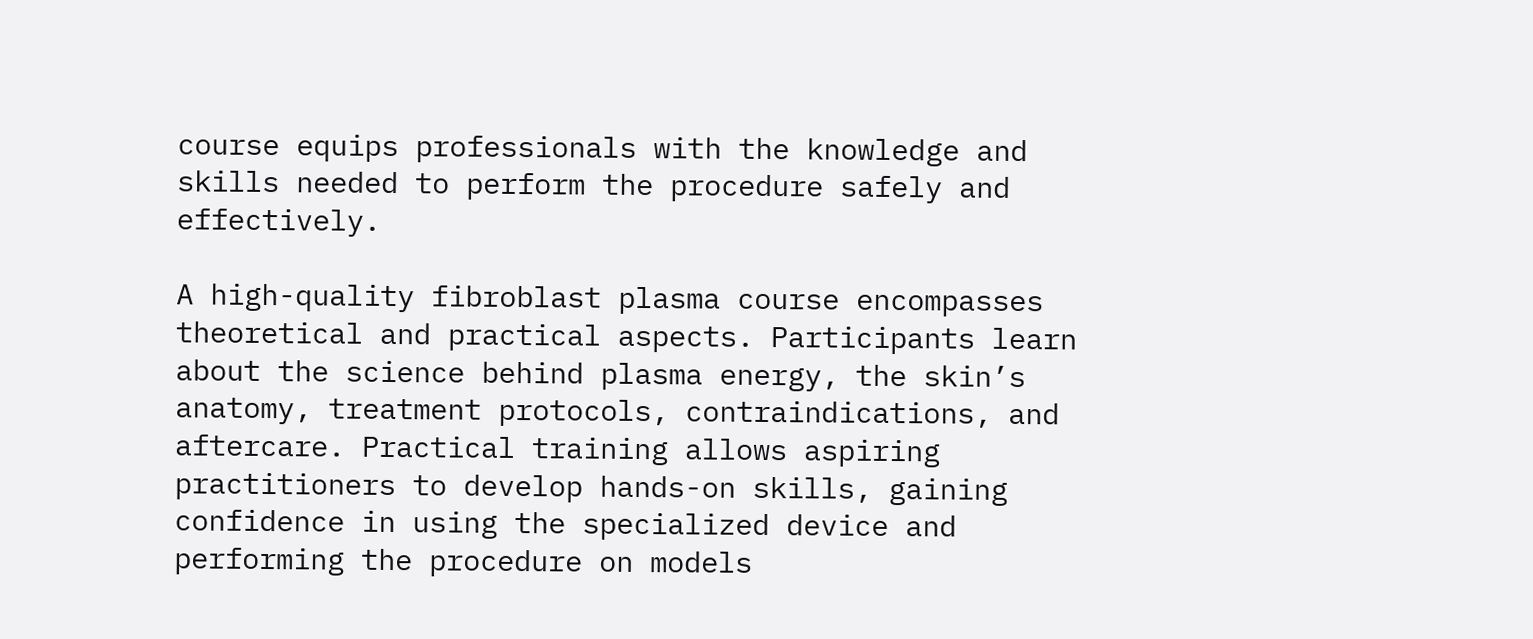course equips professionals with the knowledge and skills needed to perform the procedure safely and effectively.

A high-quality fibroblast plasma course encompasses theoretical and practical aspects. Participants learn about the science behind plasma energy, the skin’s anatomy, treatment protocols, contraindications, and aftercare. Practical training allows aspiring practitioners to develop hands-on skills, gaining confidence in using the specialized device and performing the procedure on models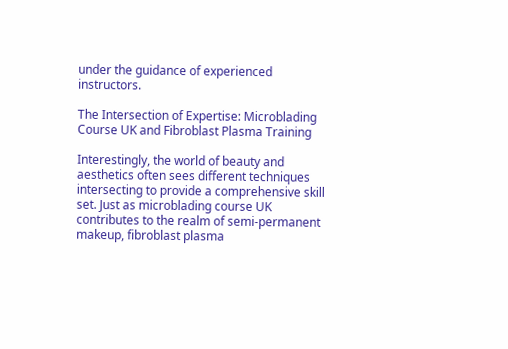under the guidance of experienced instructors.

The Intersection of Expertise: Microblading Course UK and Fibroblast Plasma Training

Interestingly, the world of beauty and aesthetics often sees different techniques intersecting to provide a comprehensive skill set. Just as microblading course UK contributes to the realm of semi-permanent makeup, fibroblast plasma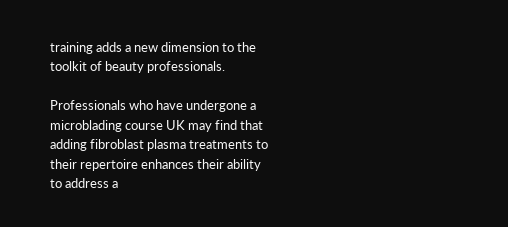training adds a new dimension to the toolkit of beauty professionals.

Professionals who have undergone a microblading course UK may find that adding fibroblast plasma treatments to their repertoire enhances their ability to address a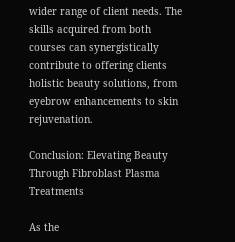wider range of client needs. The skills acquired from both courses can synergistically contribute to offering clients holistic beauty solutions, from eyebrow enhancements to skin rejuvenation.

Conclusion: Elevating Beauty Through Fibroblast Plasma Treatments

As the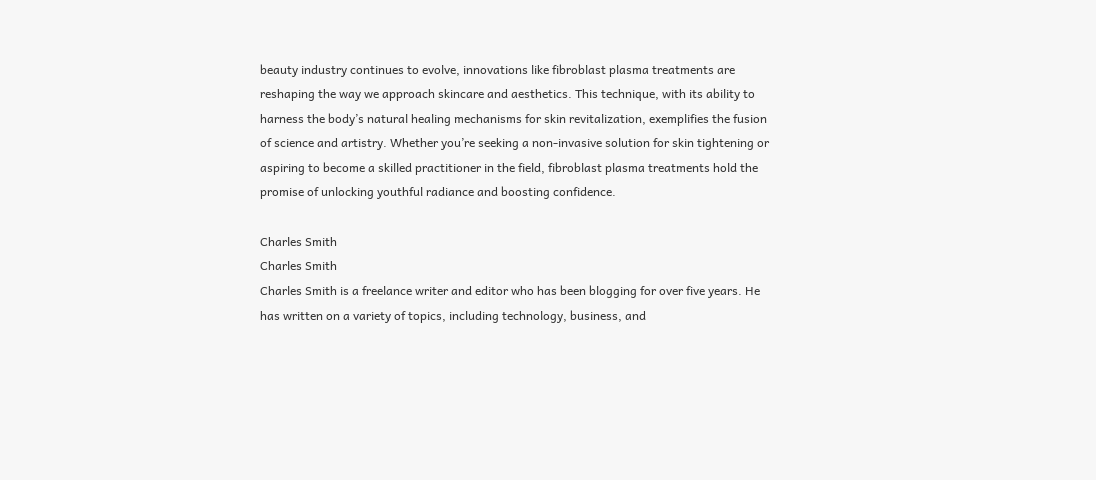beauty industry continues to evolve, innovations like fibroblast plasma treatments are reshaping the way we approach skincare and aesthetics. This technique, with its ability to harness the body’s natural healing mechanisms for skin revitalization, exemplifies the fusion of science and artistry. Whether you’re seeking a non-invasive solution for skin tightening or aspiring to become a skilled practitioner in the field, fibroblast plasma treatments hold the promise of unlocking youthful radiance and boosting confidence.

Charles Smith
Charles Smith
Charles Smith is a freelance writer and editor who has been blogging for over five years. He has written on a variety of topics, including technology, business, and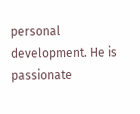personal development. He is passionate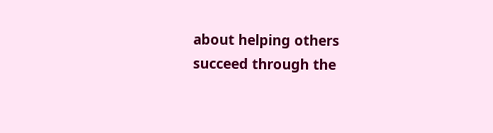about helping others succeed through the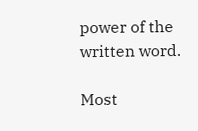power of the written word.

Most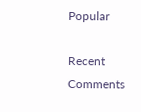Popular

Recent Comments